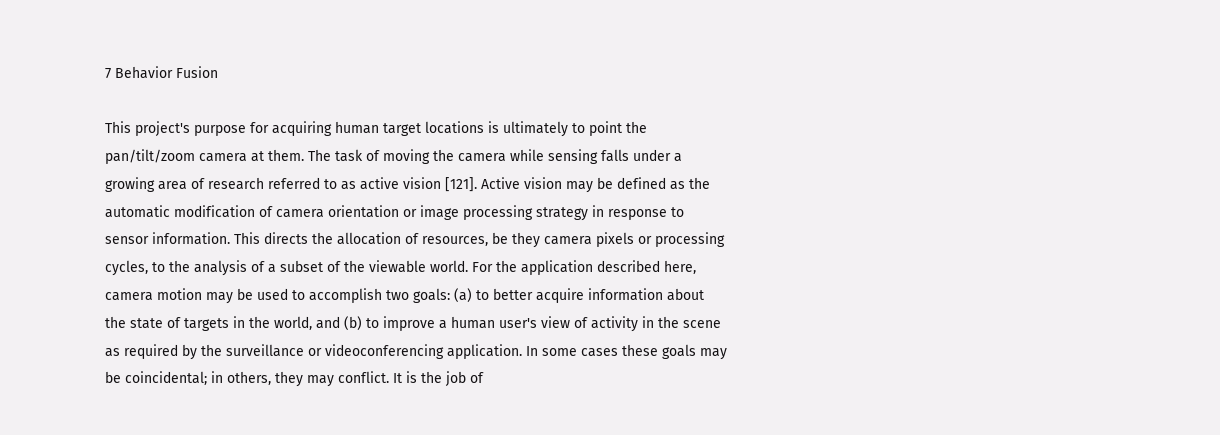7 Behavior Fusion

This project's purpose for acquiring human target locations is ultimately to point the pan/tilt/zoom camera at them. The task of moving the camera while sensing falls under a growing area of research referred to as active vision [121]. Active vision may be defined as the automatic modification of camera orientation or image processing strategy in response to sensor information. This directs the allocation of resources, be they camera pixels or processing cycles, to the analysis of a subset of the viewable world. For the application described here, camera motion may be used to accomplish two goals: (a) to better acquire information about the state of targets in the world, and (b) to improve a human user's view of activity in the scene as required by the surveillance or videoconferencing application. In some cases these goals may be coincidental; in others, they may conflict. It is the job of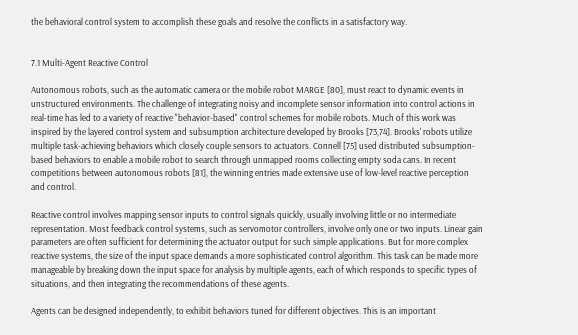the behavioral control system to accomplish these goals and resolve the conflicts in a satisfactory way.


7.1 Multi-Agent Reactive Control

Autonomous robots, such as the automatic camera or the mobile robot MARGE [80], must react to dynamic events in unstructured environments. The challenge of integrating noisy and incomplete sensor information into control actions in real-time has led to a variety of reactive "behavior-based" control schemes for mobile robots. Much of this work was inspired by the layered control system and subsumption architecture developed by Brooks [73,74]. Brooks' robots utilize multiple task-achieving behaviors which closely couple sensors to actuators. Connell [75] used distributed subsumption-based behaviors to enable a mobile robot to search through unmapped rooms collecting empty soda cans. In recent competitions between autonomous robots [81], the winning entries made extensive use of low-level reactive perception and control.

Reactive control involves mapping sensor inputs to control signals quickly, usually involving little or no intermediate representation. Most feedback control systems, such as servomotor controllers, involve only one or two inputs. Linear gain parameters are often sufficient for determining the actuator output for such simple applications. But for more complex reactive systems, the size of the input space demands a more sophisticated control algorithm. This task can be made more manageable by breaking down the input space for analysis by multiple agents, each of which responds to specific types of situations, and then integrating the recommendations of these agents.

Agents can be designed independently, to exhibit behaviors tuned for different objectives. This is an important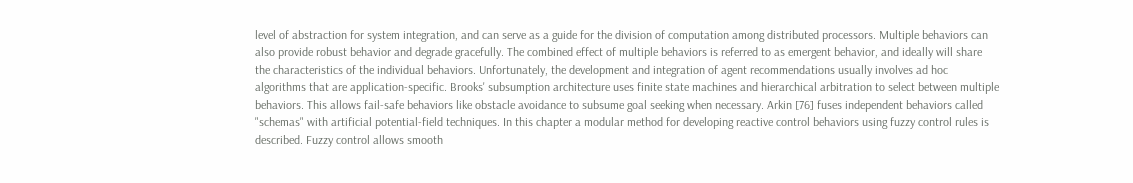level of abstraction for system integration, and can serve as a guide for the division of computation among distributed processors. Multiple behaviors can also provide robust behavior and degrade gracefully. The combined effect of multiple behaviors is referred to as emergent behavior, and ideally will share the characteristics of the individual behaviors. Unfortunately, the development and integration of agent recommendations usually involves ad hoc algorithms that are application-specific. Brooks' subsumption architecture uses finite state machines and hierarchical arbitration to select between multiple behaviors. This allows fail-safe behaviors like obstacle avoidance to subsume goal seeking when necessary. Arkin [76] fuses independent behaviors called "schemas" with artificial potential-field techniques. In this chapter a modular method for developing reactive control behaviors using fuzzy control rules is described. Fuzzy control allows smooth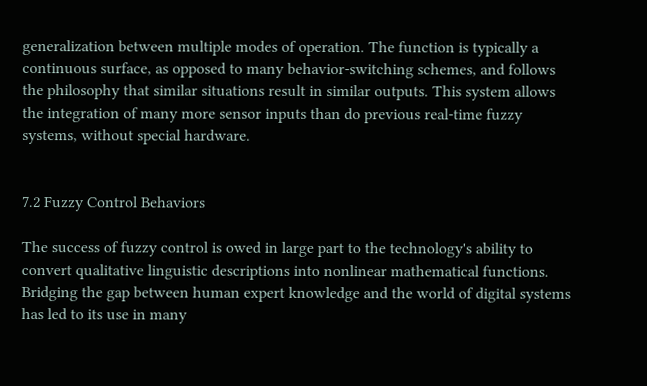generalization between multiple modes of operation. The function is typically a continuous surface, as opposed to many behavior-switching schemes, and follows the philosophy that similar situations result in similar outputs. This system allows the integration of many more sensor inputs than do previous real-time fuzzy systems, without special hardware.


7.2 Fuzzy Control Behaviors

The success of fuzzy control is owed in large part to the technology's ability to convert qualitative linguistic descriptions into nonlinear mathematical functions. Bridging the gap between human expert knowledge and the world of digital systems has led to its use in many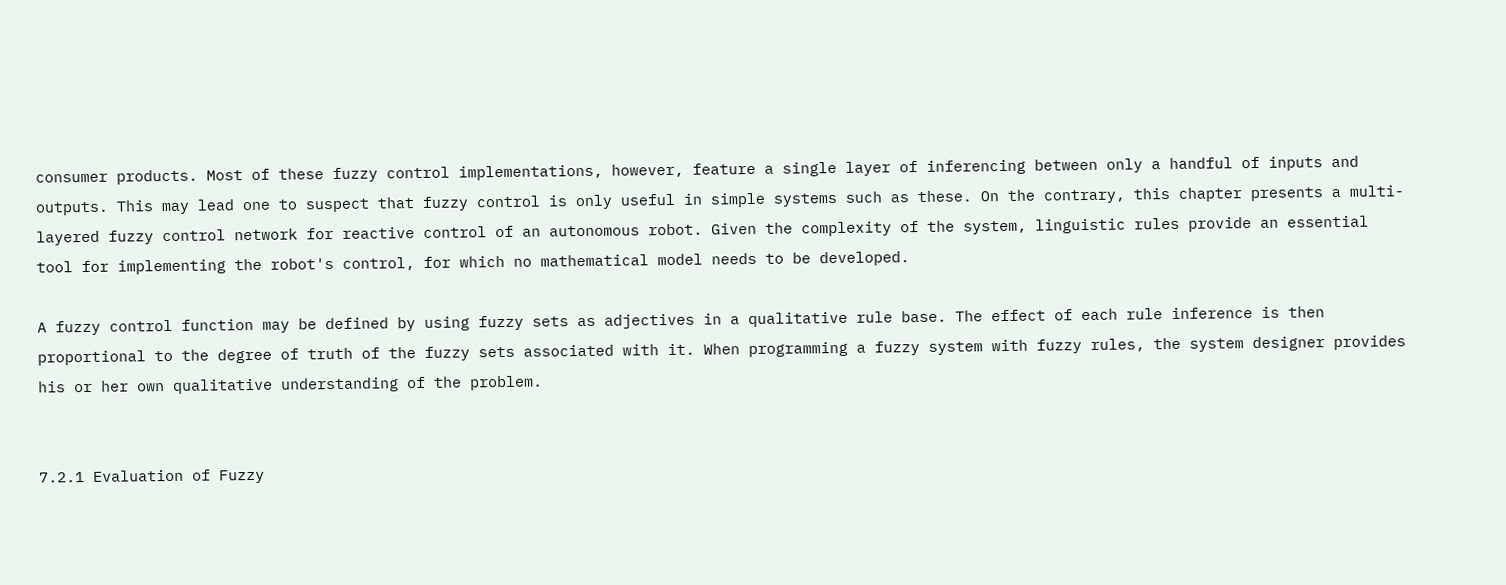consumer products. Most of these fuzzy control implementations, however, feature a single layer of inferencing between only a handful of inputs and outputs. This may lead one to suspect that fuzzy control is only useful in simple systems such as these. On the contrary, this chapter presents a multi-layered fuzzy control network for reactive control of an autonomous robot. Given the complexity of the system, linguistic rules provide an essential tool for implementing the robot's control, for which no mathematical model needs to be developed.

A fuzzy control function may be defined by using fuzzy sets as adjectives in a qualitative rule base. The effect of each rule inference is then proportional to the degree of truth of the fuzzy sets associated with it. When programming a fuzzy system with fuzzy rules, the system designer provides his or her own qualitative understanding of the problem.


7.2.1 Evaluation of Fuzzy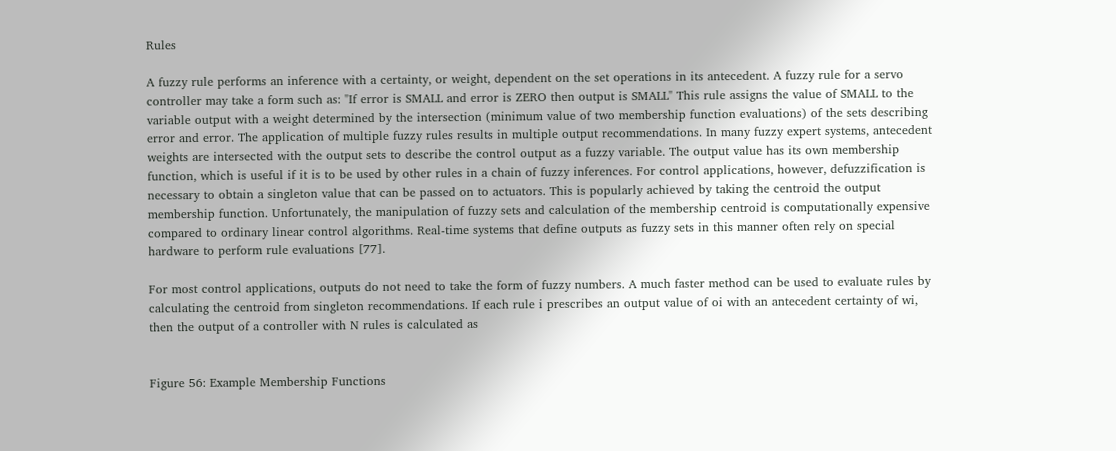Rules

A fuzzy rule performs an inference with a certainty, or weight, dependent on the set operations in its antecedent. A fuzzy rule for a servo controller may take a form such as: "If error is SMALL and error is ZERO then output is SMALL" This rule assigns the value of SMALL to the variable output with a weight determined by the intersection (minimum value of two membership function evaluations) of the sets describing error and error. The application of multiple fuzzy rules results in multiple output recommendations. In many fuzzy expert systems, antecedent weights are intersected with the output sets to describe the control output as a fuzzy variable. The output value has its own membership function, which is useful if it is to be used by other rules in a chain of fuzzy inferences. For control applications, however, defuzzification is necessary to obtain a singleton value that can be passed on to actuators. This is popularly achieved by taking the centroid the output membership function. Unfortunately, the manipulation of fuzzy sets and calculation of the membership centroid is computationally expensive compared to ordinary linear control algorithms. Real-time systems that define outputs as fuzzy sets in this manner often rely on special hardware to perform rule evaluations [77].

For most control applications, outputs do not need to take the form of fuzzy numbers. A much faster method can be used to evaluate rules by calculating the centroid from singleton recommendations. If each rule i prescribes an output value of oi with an antecedent certainty of wi, then the output of a controller with N rules is calculated as


Figure 56: Example Membership Functions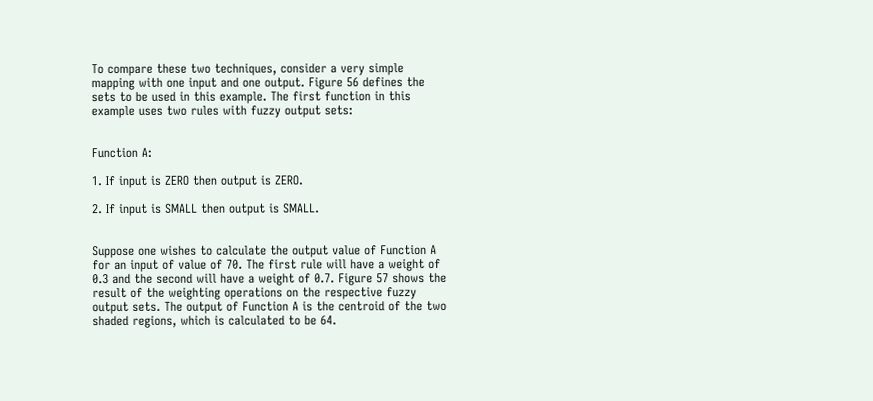To compare these two techniques, consider a very simple mapping with one input and one output. Figure 56 defines the sets to be used in this example. The first function in this example uses two rules with fuzzy output sets:


Function A:

1. If input is ZERO then output is ZERO.

2. If input is SMALL then output is SMALL.


Suppose one wishes to calculate the output value of Function A for an input of value of 70. The first rule will have a weight of 0.3 and the second will have a weight of 0.7. Figure 57 shows the result of the weighting operations on the respective fuzzy output sets. The output of Function A is the centroid of the two shaded regions, which is calculated to be 64.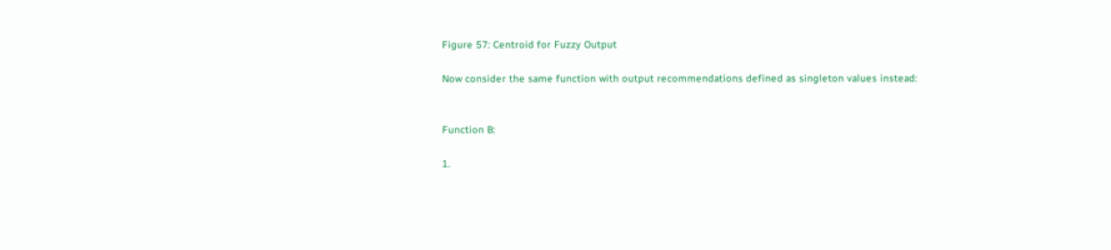Figure 57: Centroid for Fuzzy Output

Now consider the same function with output recommendations defined as singleton values instead:


Function B:

1.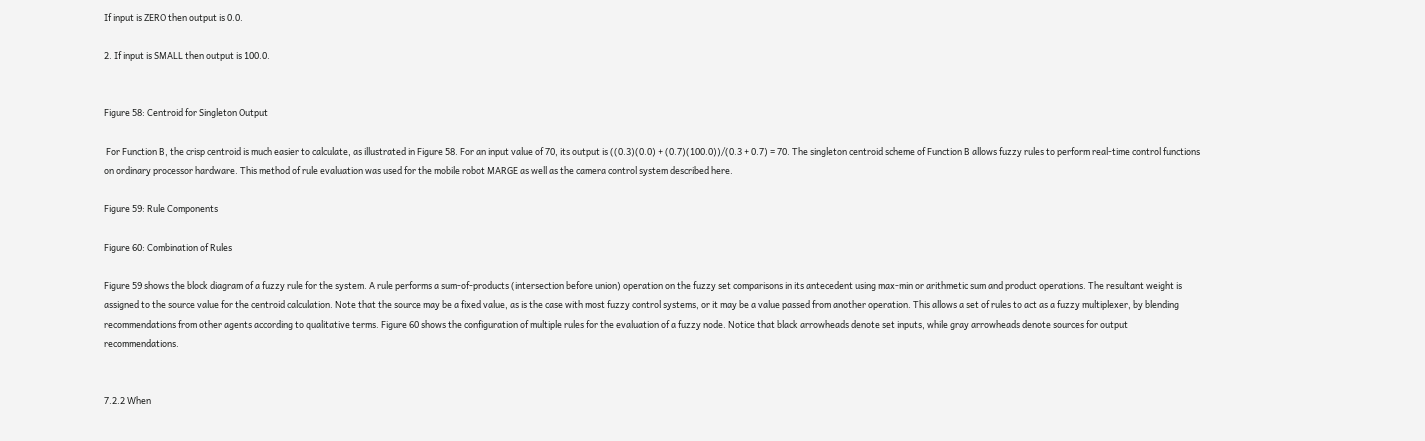If input is ZERO then output is 0.0.

2. If input is SMALL then output is 100.0.


Figure 58: Centroid for Singleton Output

 For Function B, the crisp centroid is much easier to calculate, as illustrated in Figure 58. For an input value of 70, its output is ((0.3)(0.0) + (0.7)(100.0))/(0.3 + 0.7) = 70. The singleton centroid scheme of Function B allows fuzzy rules to perform real-time control functions on ordinary processor hardware. This method of rule evaluation was used for the mobile robot MARGE as well as the camera control system described here.

Figure 59: Rule Components

Figure 60: Combination of Rules

Figure 59 shows the block diagram of a fuzzy rule for the system. A rule performs a sum-of-products (intersection before union) operation on the fuzzy set comparisons in its antecedent using max-min or arithmetic sum and product operations. The resultant weight is assigned to the source value for the centroid calculation. Note that the source may be a fixed value, as is the case with most fuzzy control systems, or it may be a value passed from another operation. This allows a set of rules to act as a fuzzy multiplexer, by blending recommendations from other agents according to qualitative terms. Figure 60 shows the configuration of multiple rules for the evaluation of a fuzzy node. Notice that black arrowheads denote set inputs, while gray arrowheads denote sources for output recommendations.


7.2.2 When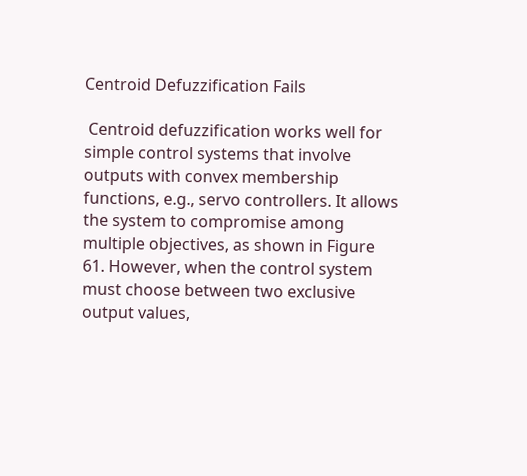Centroid Defuzzification Fails

 Centroid defuzzification works well for simple control systems that involve outputs with convex membership functions, e.g., servo controllers. It allows the system to compromise among multiple objectives, as shown in Figure 61. However, when the control system must choose between two exclusive output values,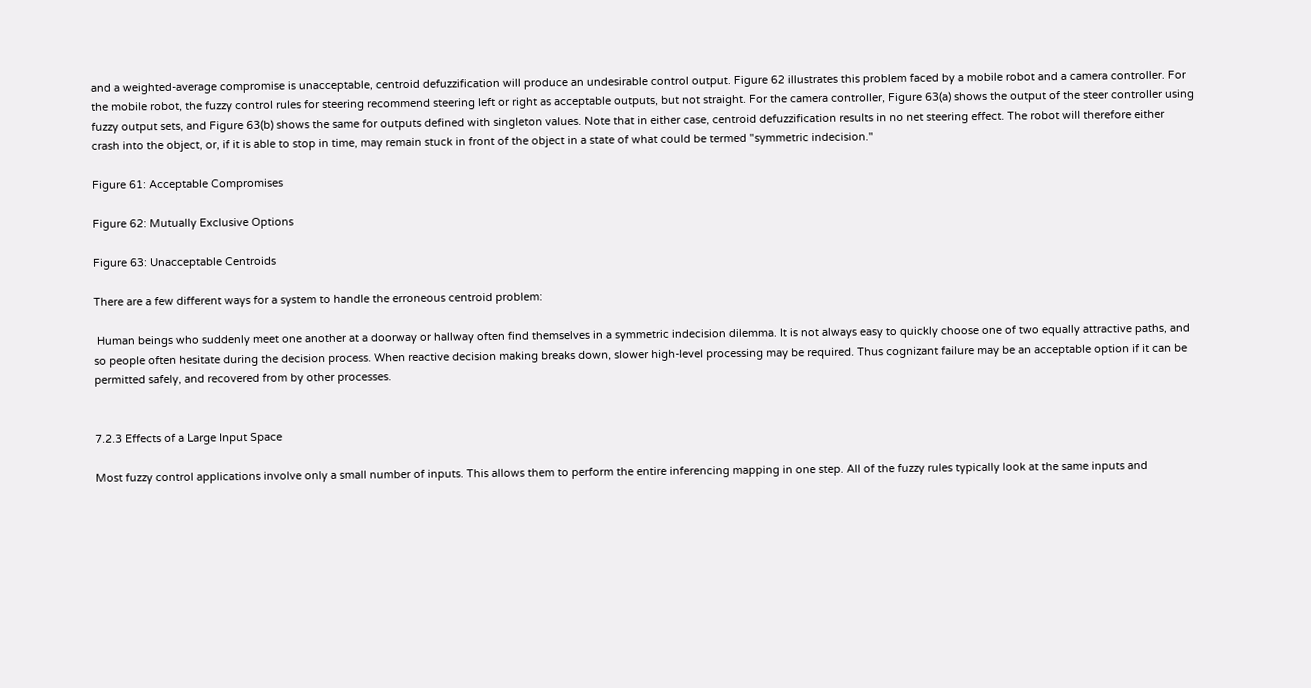and a weighted-average compromise is unacceptable, centroid defuzzification will produce an undesirable control output. Figure 62 illustrates this problem faced by a mobile robot and a camera controller. For the mobile robot, the fuzzy control rules for steering recommend steering left or right as acceptable outputs, but not straight. For the camera controller, Figure 63(a) shows the output of the steer controller using fuzzy output sets, and Figure 63(b) shows the same for outputs defined with singleton values. Note that in either case, centroid defuzzification results in no net steering effect. The robot will therefore either crash into the object, or, if it is able to stop in time, may remain stuck in front of the object in a state of what could be termed "symmetric indecision."

Figure 61: Acceptable Compromises

Figure 62: Mutually Exclusive Options

Figure 63: Unacceptable Centroids

There are a few different ways for a system to handle the erroneous centroid problem:

 Human beings who suddenly meet one another at a doorway or hallway often find themselves in a symmetric indecision dilemma. It is not always easy to quickly choose one of two equally attractive paths, and so people often hesitate during the decision process. When reactive decision making breaks down, slower high-level processing may be required. Thus cognizant failure may be an acceptable option if it can be permitted safely, and recovered from by other processes.


7.2.3 Effects of a Large Input Space

Most fuzzy control applications involve only a small number of inputs. This allows them to perform the entire inferencing mapping in one step. All of the fuzzy rules typically look at the same inputs and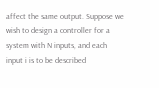affect the same output. Suppose we wish to design a controller for a system with N inputs, and each input i is to be described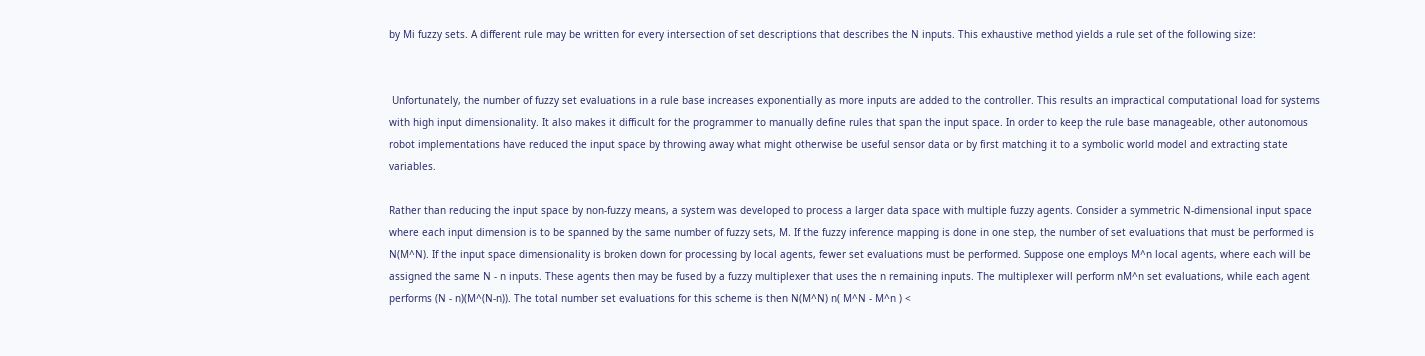by Mi fuzzy sets. A different rule may be written for every intersection of set descriptions that describes the N inputs. This exhaustive method yields a rule set of the following size:


 Unfortunately, the number of fuzzy set evaluations in a rule base increases exponentially as more inputs are added to the controller. This results an impractical computational load for systems with high input dimensionality. It also makes it difficult for the programmer to manually define rules that span the input space. In order to keep the rule base manageable, other autonomous robot implementations have reduced the input space by throwing away what might otherwise be useful sensor data or by first matching it to a symbolic world model and extracting state variables.

Rather than reducing the input space by non-fuzzy means, a system was developed to process a larger data space with multiple fuzzy agents. Consider a symmetric N-dimensional input space where each input dimension is to be spanned by the same number of fuzzy sets, M. If the fuzzy inference mapping is done in one step, the number of set evaluations that must be performed is N(M^N). If the input space dimensionality is broken down for processing by local agents, fewer set evaluations must be performed. Suppose one employs M^n local agents, where each will be assigned the same N - n inputs. These agents then may be fused by a fuzzy multiplexer that uses the n remaining inputs. The multiplexer will perform nM^n set evaluations, while each agent performs (N - n)(M^(N-n)). The total number set evaluations for this scheme is then N(M^N) n( M^N - M^n ) <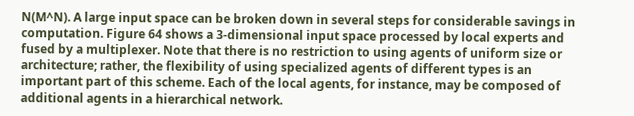N(M^N). A large input space can be broken down in several steps for considerable savings in computation. Figure 64 shows a 3-dimensional input space processed by local experts and fused by a multiplexer. Note that there is no restriction to using agents of uniform size or architecture; rather, the flexibility of using specialized agents of different types is an important part of this scheme. Each of the local agents, for instance, may be composed of additional agents in a hierarchical network.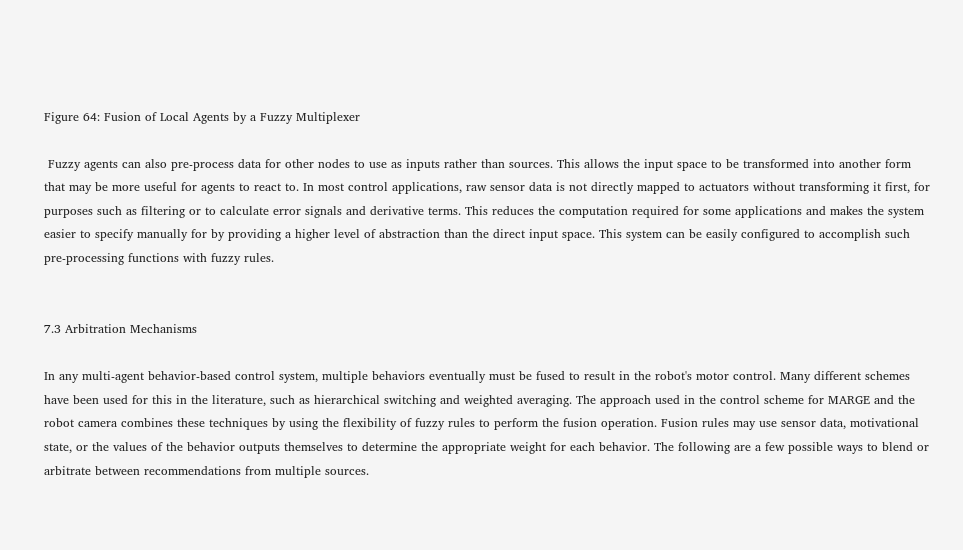Figure 64: Fusion of Local Agents by a Fuzzy Multiplexer

 Fuzzy agents can also pre-process data for other nodes to use as inputs rather than sources. This allows the input space to be transformed into another form that may be more useful for agents to react to. In most control applications, raw sensor data is not directly mapped to actuators without transforming it first, for purposes such as filtering or to calculate error signals and derivative terms. This reduces the computation required for some applications and makes the system easier to specify manually for by providing a higher level of abstraction than the direct input space. This system can be easily configured to accomplish such pre-processing functions with fuzzy rules.


7.3 Arbitration Mechanisms

In any multi-agent behavior-based control system, multiple behaviors eventually must be fused to result in the robot's motor control. Many different schemes have been used for this in the literature, such as hierarchical switching and weighted averaging. The approach used in the control scheme for MARGE and the robot camera combines these techniques by using the flexibility of fuzzy rules to perform the fusion operation. Fusion rules may use sensor data, motivational state, or the values of the behavior outputs themselves to determine the appropriate weight for each behavior. The following are a few possible ways to blend or arbitrate between recommendations from multiple sources.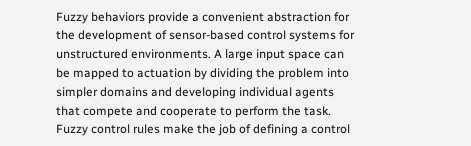Fuzzy behaviors provide a convenient abstraction for the development of sensor-based control systems for unstructured environments. A large input space can be mapped to actuation by dividing the problem into simpler domains and developing individual agents that compete and cooperate to perform the task. Fuzzy control rules make the job of defining a control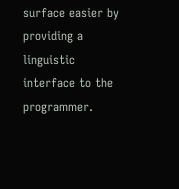surface easier by providing a linguistic interface to the programmer.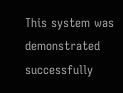This system was demonstrated successfully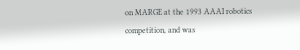on MARGE at the 1993 AAAI robotics competition, and was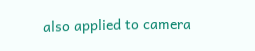also applied to camera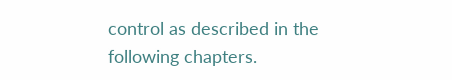control as described in the following chapters.